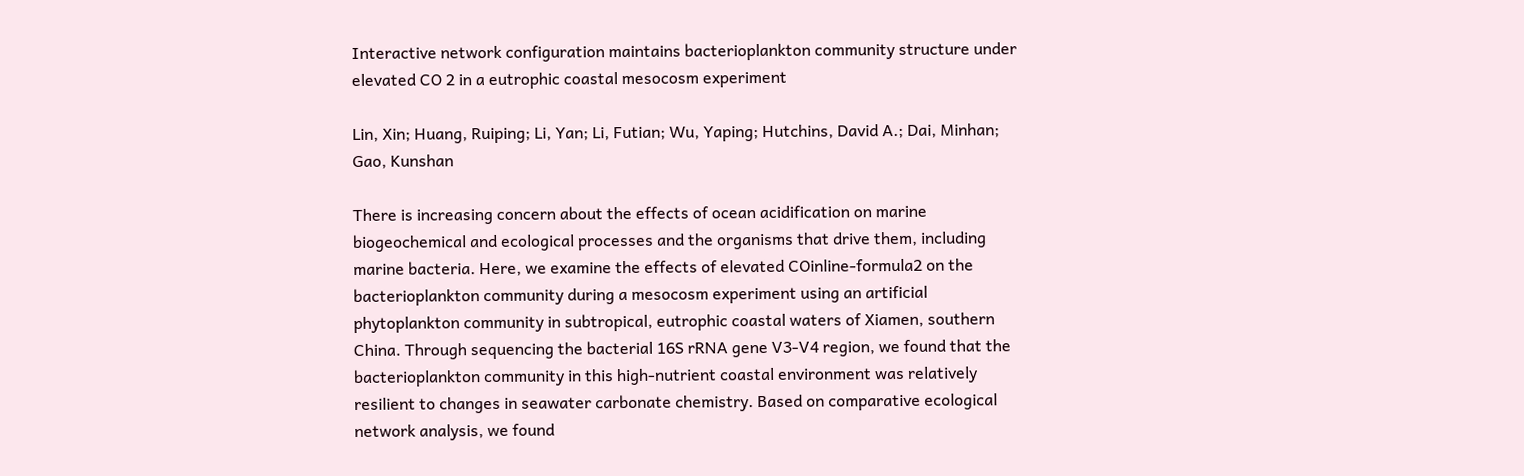Interactive network configuration maintains bacterioplankton community structure under elevated CO 2 in a eutrophic coastal mesocosm experiment

Lin, Xin; Huang, Ruiping; Li, Yan; Li, Futian; Wu, Yaping; Hutchins, David A.; Dai, Minhan; Gao, Kunshan

There is increasing concern about the effects of ocean acidification on marine biogeochemical and ecological processes and the organisms that drive them, including marine bacteria. Here, we examine the effects of elevated COinline-formula2 on the bacterioplankton community during a mesocosm experiment using an artificial phytoplankton community in subtropical, eutrophic coastal waters of Xiamen, southern China. Through sequencing the bacterial 16S rRNA gene V3-V4 region, we found that the bacterioplankton community in this high-nutrient coastal environment was relatively resilient to changes in seawater carbonate chemistry. Based on comparative ecological network analysis, we found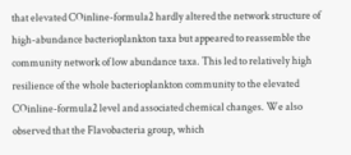that elevated COinline-formula2 hardly altered the network structure of high-abundance bacterioplankton taxa but appeared to reassemble the community network of low abundance taxa. This led to relatively high resilience of the whole bacterioplankton community to the elevated COinline-formula2 level and associated chemical changes. We also observed that the Flavobacteria group, which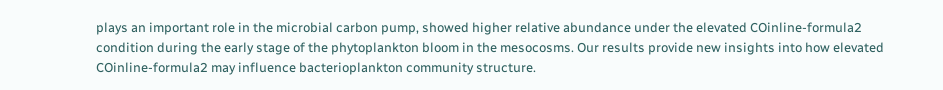plays an important role in the microbial carbon pump, showed higher relative abundance under the elevated COinline-formula2 condition during the early stage of the phytoplankton bloom in the mesocosms. Our results provide new insights into how elevated COinline-formula2 may influence bacterioplankton community structure.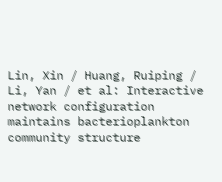Lin, Xin / Huang, Ruiping / Li, Yan / et al: Interactive network configuration maintains bacterioplankton community structure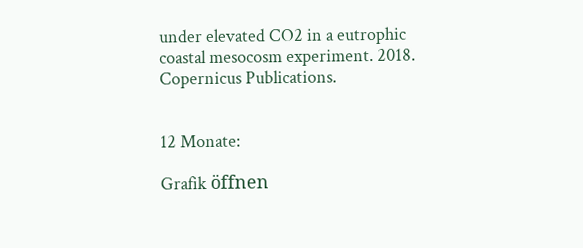under elevated CO2 in a eutrophic coastal mesocosm experiment. 2018. Copernicus Publications.


12 Monate:

Grafik öffnen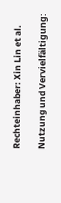Rechteinhaber: Xin Lin et al.

Nutzung und Vervielfältigung: